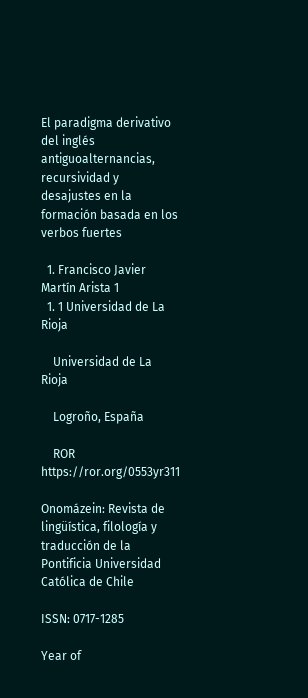El paradigma derivativo del inglés antiguoalternancias, recursividad y desajustes en la formación basada en los verbos fuertes

  1. Francisco Javier Martín Arista 1
  1. 1 Universidad de La Rioja

    Universidad de La Rioja

    Logroño, España

    ROR https://ror.org/0553yr311

Onomázein: Revista de lingüística, filología y traducción de la Pontificia Universidad Católica de Chile

ISSN: 0717-1285

Year of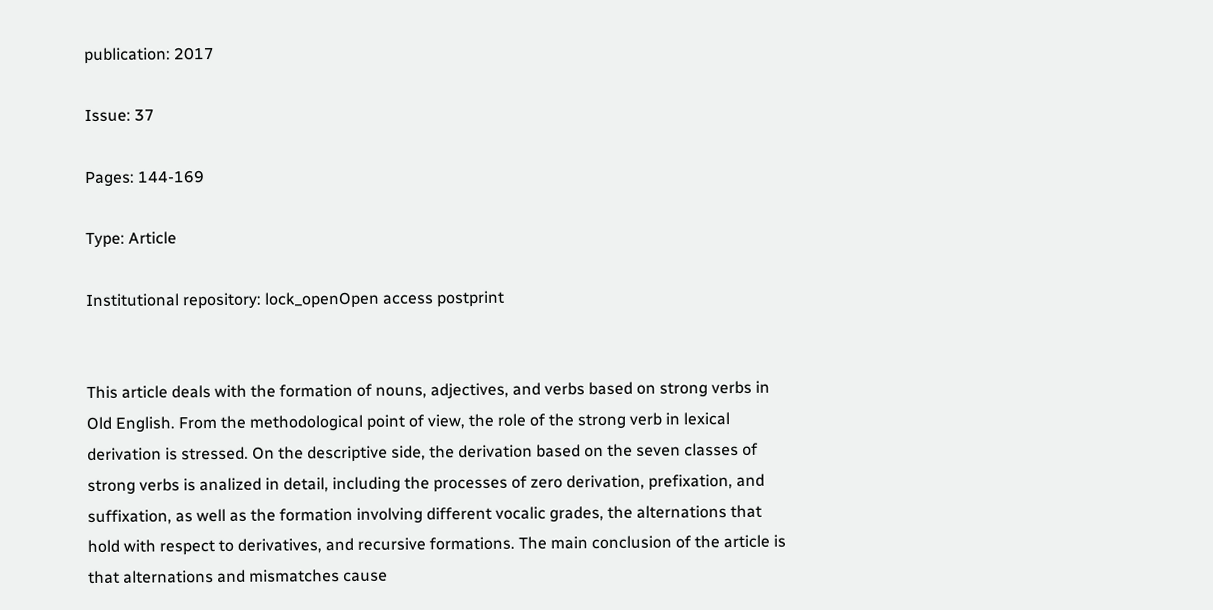publication: 2017

Issue: 37

Pages: 144-169

Type: Article

Institutional repository: lock_openOpen access postprint


This article deals with the formation of nouns, adjectives, and verbs based on strong verbs in Old English. From the methodological point of view, the role of the strong verb in lexical derivation is stressed. On the descriptive side, the derivation based on the seven classes of strong verbs is analized in detail, including the processes of zero derivation, prefixation, and suffixation, as well as the formation involving different vocalic grades, the alternations that hold with respect to derivatives, and recursive formations. The main conclusion of the article is that alternations and mismatches cause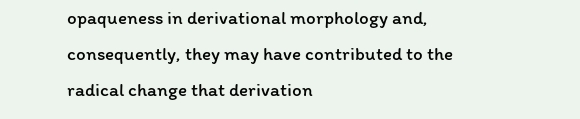opaqueness in derivational morphology and, consequently, they may have contributed to the radical change that derivation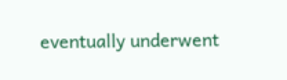eventually underwent